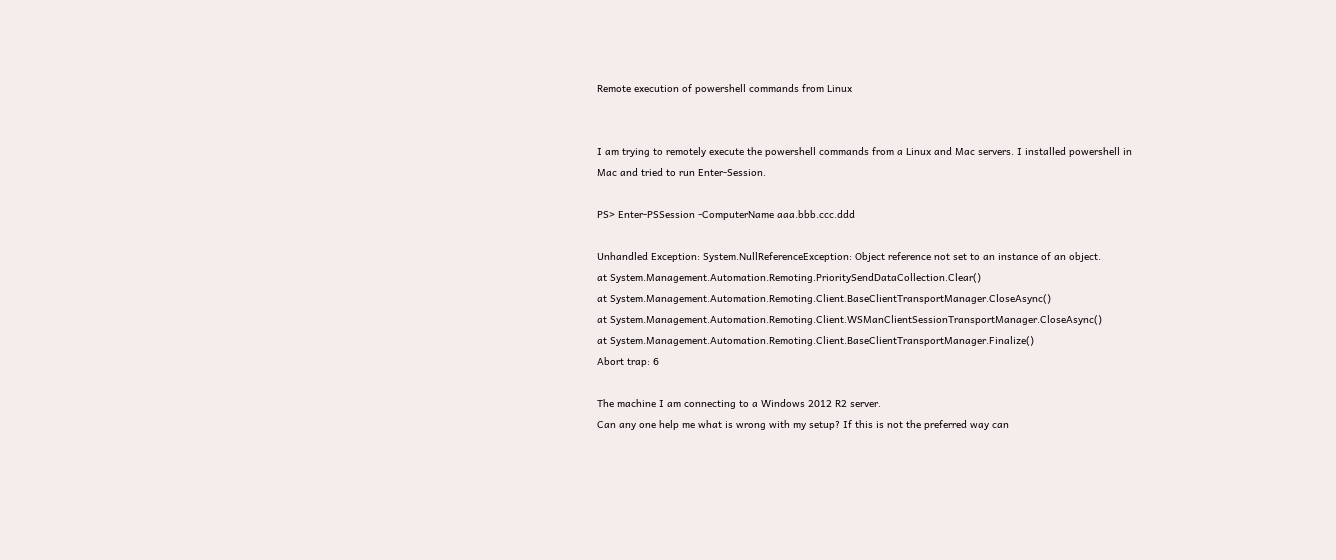Remote execution of powershell commands from Linux


I am trying to remotely execute the powershell commands from a Linux and Mac servers. I installed powershell in Mac and tried to run Enter-Session.

PS> Enter-PSSession -ComputerName aaa.bbb.ccc.ddd

Unhandled Exception: System.NullReferenceException: Object reference not set to an instance of an object.
at System.Management.Automation.Remoting.PrioritySendDataCollection.Clear()
at System.Management.Automation.Remoting.Client.BaseClientTransportManager.CloseAsync()
at System.Management.Automation.Remoting.Client.WSManClientSessionTransportManager.CloseAsync()
at System.Management.Automation.Remoting.Client.BaseClientTransportManager.Finalize()
Abort trap: 6

The machine I am connecting to a Windows 2012 R2 server.
Can any one help me what is wrong with my setup? If this is not the preferred way can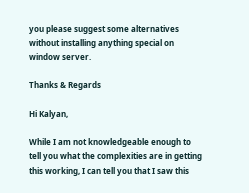you please suggest some alternatives without installing anything special on window server.

Thanks & Regards

Hi Kalyan,

While I am not knowledgeable enough to tell you what the complexities are in getting this working, I can tell you that I saw this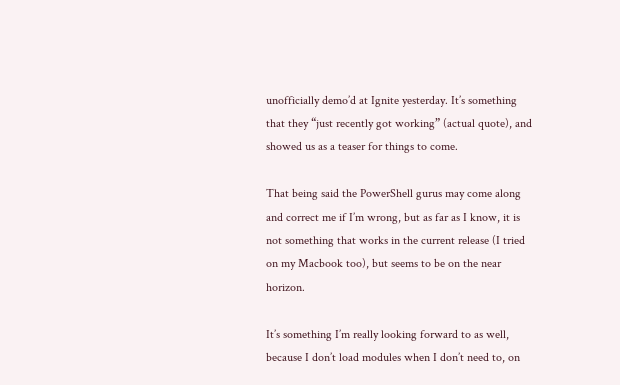unofficially demo’d at Ignite yesterday. It’s something that they “just recently got working” (actual quote), and showed us as a teaser for things to come.

That being said the PowerShell gurus may come along and correct me if I’m wrong, but as far as I know, it is not something that works in the current release (I tried on my Macbook too), but seems to be on the near horizon.

It’s something I’m really looking forward to as well, because I don’t load modules when I don’t need to, on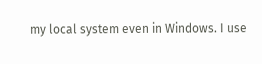my local system even in Windows. I use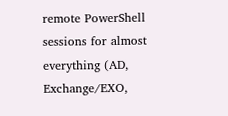remote PowerShell sessions for almost everything (AD, Exchange/EXO,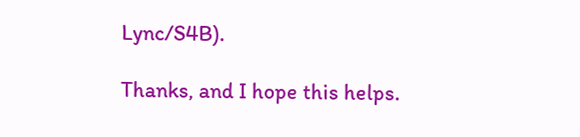Lync/S4B).

Thanks, and I hope this helps.